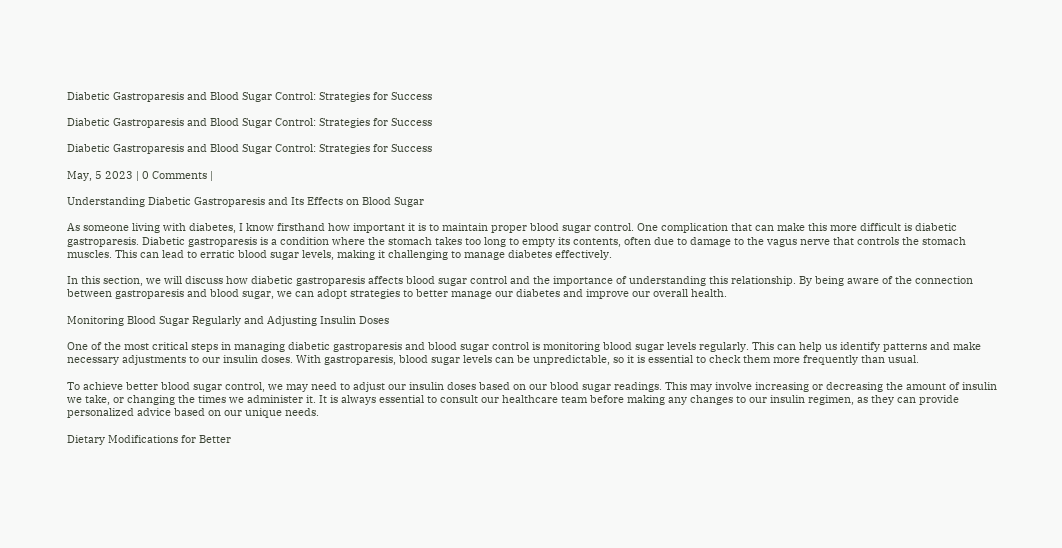Diabetic Gastroparesis and Blood Sugar Control: Strategies for Success

Diabetic Gastroparesis and Blood Sugar Control: Strategies for Success

Diabetic Gastroparesis and Blood Sugar Control: Strategies for Success

May, 5 2023 | 0 Comments |

Understanding Diabetic Gastroparesis and Its Effects on Blood Sugar

As someone living with diabetes, I know firsthand how important it is to maintain proper blood sugar control. One complication that can make this more difficult is diabetic gastroparesis. Diabetic gastroparesis is a condition where the stomach takes too long to empty its contents, often due to damage to the vagus nerve that controls the stomach muscles. This can lead to erratic blood sugar levels, making it challenging to manage diabetes effectively.

In this section, we will discuss how diabetic gastroparesis affects blood sugar control and the importance of understanding this relationship. By being aware of the connection between gastroparesis and blood sugar, we can adopt strategies to better manage our diabetes and improve our overall health.

Monitoring Blood Sugar Regularly and Adjusting Insulin Doses

One of the most critical steps in managing diabetic gastroparesis and blood sugar control is monitoring blood sugar levels regularly. This can help us identify patterns and make necessary adjustments to our insulin doses. With gastroparesis, blood sugar levels can be unpredictable, so it is essential to check them more frequently than usual.

To achieve better blood sugar control, we may need to adjust our insulin doses based on our blood sugar readings. This may involve increasing or decreasing the amount of insulin we take, or changing the times we administer it. It is always essential to consult our healthcare team before making any changes to our insulin regimen, as they can provide personalized advice based on our unique needs.

Dietary Modifications for Better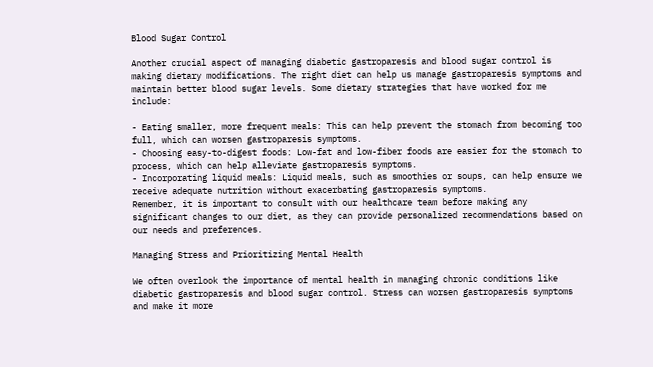Blood Sugar Control

Another crucial aspect of managing diabetic gastroparesis and blood sugar control is making dietary modifications. The right diet can help us manage gastroparesis symptoms and maintain better blood sugar levels. Some dietary strategies that have worked for me include:

- Eating smaller, more frequent meals: This can help prevent the stomach from becoming too full, which can worsen gastroparesis symptoms.
- Choosing easy-to-digest foods: Low-fat and low-fiber foods are easier for the stomach to process, which can help alleviate gastroparesis symptoms.
- Incorporating liquid meals: Liquid meals, such as smoothies or soups, can help ensure we receive adequate nutrition without exacerbating gastroparesis symptoms.
Remember, it is important to consult with our healthcare team before making any significant changes to our diet, as they can provide personalized recommendations based on our needs and preferences.

Managing Stress and Prioritizing Mental Health

We often overlook the importance of mental health in managing chronic conditions like diabetic gastroparesis and blood sugar control. Stress can worsen gastroparesis symptoms and make it more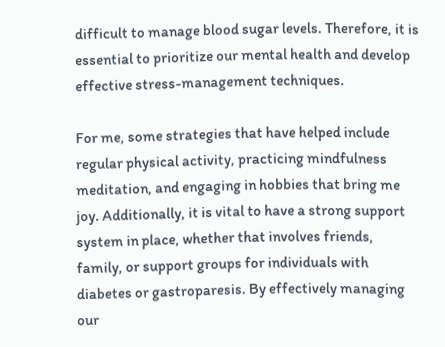difficult to manage blood sugar levels. Therefore, it is essential to prioritize our mental health and develop effective stress-management techniques.

For me, some strategies that have helped include regular physical activity, practicing mindfulness meditation, and engaging in hobbies that bring me joy. Additionally, it is vital to have a strong support system in place, whether that involves friends, family, or support groups for individuals with diabetes or gastroparesis. By effectively managing our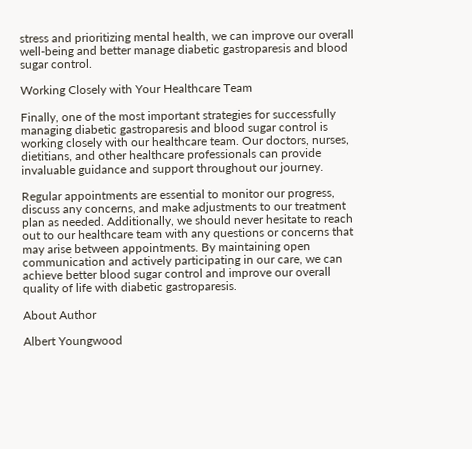stress and prioritizing mental health, we can improve our overall well-being and better manage diabetic gastroparesis and blood sugar control.

Working Closely with Your Healthcare Team

Finally, one of the most important strategies for successfully managing diabetic gastroparesis and blood sugar control is working closely with our healthcare team. Our doctors, nurses, dietitians, and other healthcare professionals can provide invaluable guidance and support throughout our journey.

Regular appointments are essential to monitor our progress, discuss any concerns, and make adjustments to our treatment plan as needed. Additionally, we should never hesitate to reach out to our healthcare team with any questions or concerns that may arise between appointments. By maintaining open communication and actively participating in our care, we can achieve better blood sugar control and improve our overall quality of life with diabetic gastroparesis.

About Author

Albert Youngwood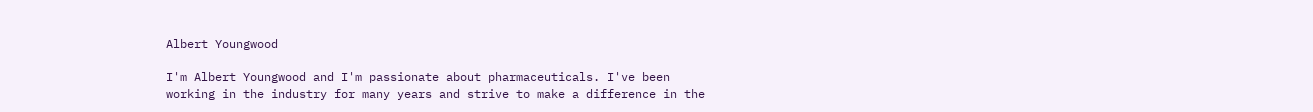Albert Youngwood

I'm Albert Youngwood and I'm passionate about pharmaceuticals. I've been working in the industry for many years and strive to make a difference in the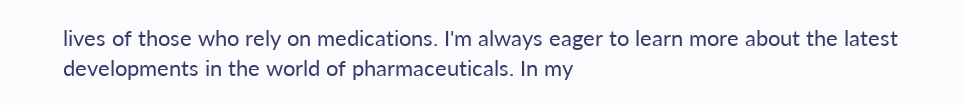lives of those who rely on medications. I'm always eager to learn more about the latest developments in the world of pharmaceuticals. In my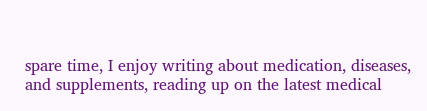spare time, I enjoy writing about medication, diseases, and supplements, reading up on the latest medical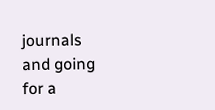journals and going for a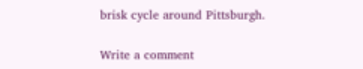brisk cycle around Pittsburgh.

Write a comment